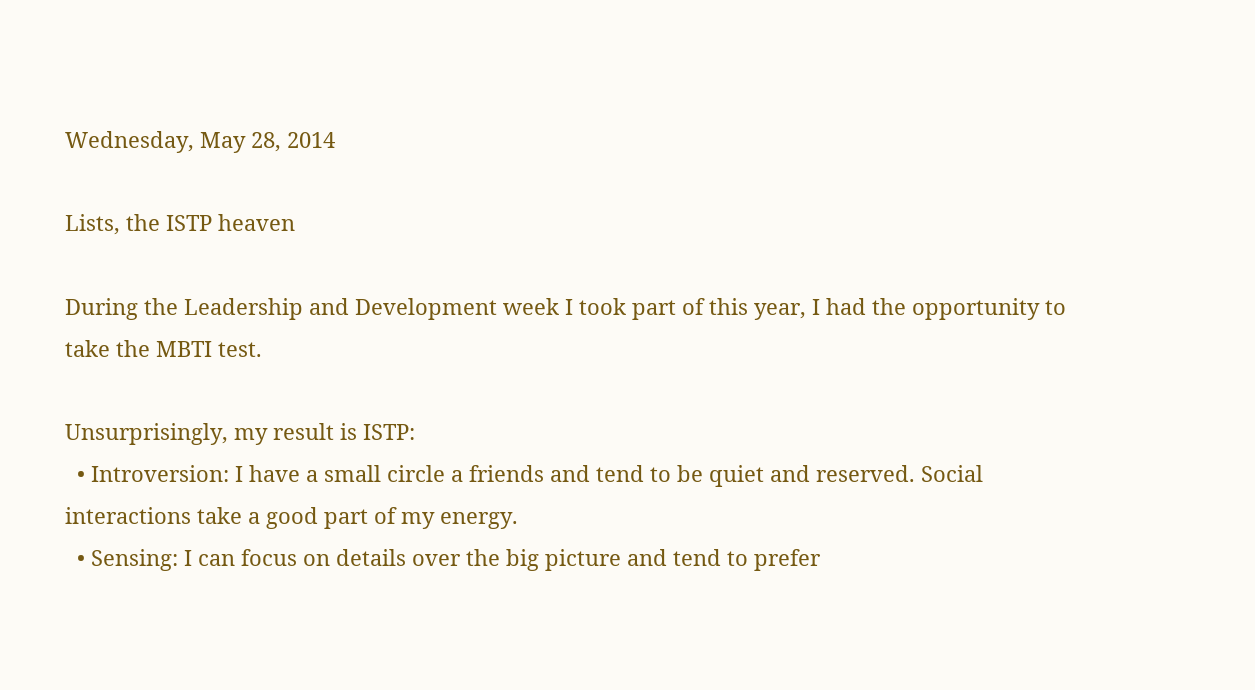Wednesday, May 28, 2014

Lists, the ISTP heaven

During the Leadership and Development week I took part of this year, I had the opportunity to take the MBTI test.

Unsurprisingly, my result is ISTP:
  • Introversion: I have a small circle a friends and tend to be quiet and reserved. Social interactions take a good part of my energy.
  • Sensing: I can focus on details over the big picture and tend to prefer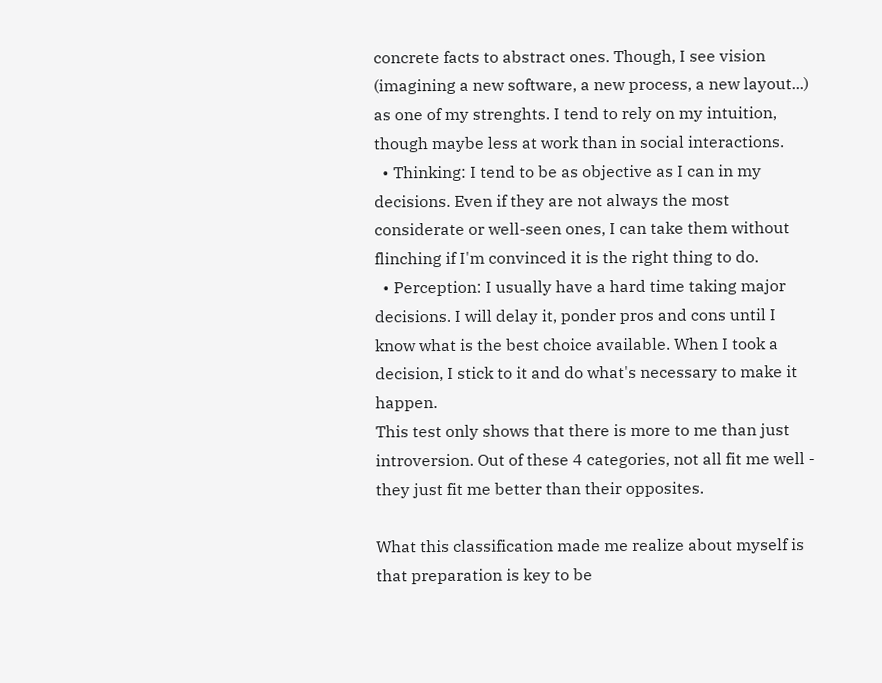concrete facts to abstract ones. Though, I see vision (imagining a new software, a new process, a new layout...) as one of my strenghts. I tend to rely on my intuition, though maybe less at work than in social interactions.
  • Thinking: I tend to be as objective as I can in my decisions. Even if they are not always the most considerate or well-seen ones, I can take them without flinching if I'm convinced it is the right thing to do.
  • Perception: I usually have a hard time taking major decisions. I will delay it, ponder pros and cons until I know what is the best choice available. When I took a decision, I stick to it and do what's necessary to make it happen.
This test only shows that there is more to me than just introversion. Out of these 4 categories, not all fit me well - they just fit me better than their opposites.

What this classification made me realize about myself is that preparation is key to be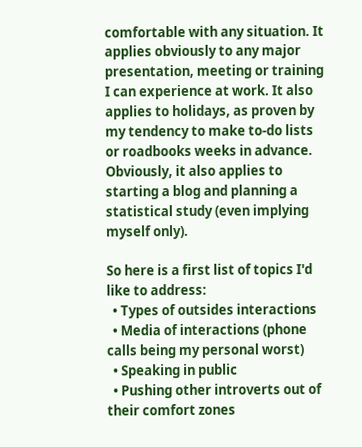comfortable with any situation. It applies obviously to any major presentation, meeting or training I can experience at work. It also applies to holidays, as proven by my tendency to make to-do lists or roadbooks weeks in advance. Obviously, it also applies to starting a blog and planning a statistical study (even implying myself only).

So here is a first list of topics I'd like to address:
  • Types of outsides interactions
  • Media of interactions (phone calls being my personal worst)
  • Speaking in public
  • Pushing other introverts out of their comfort zones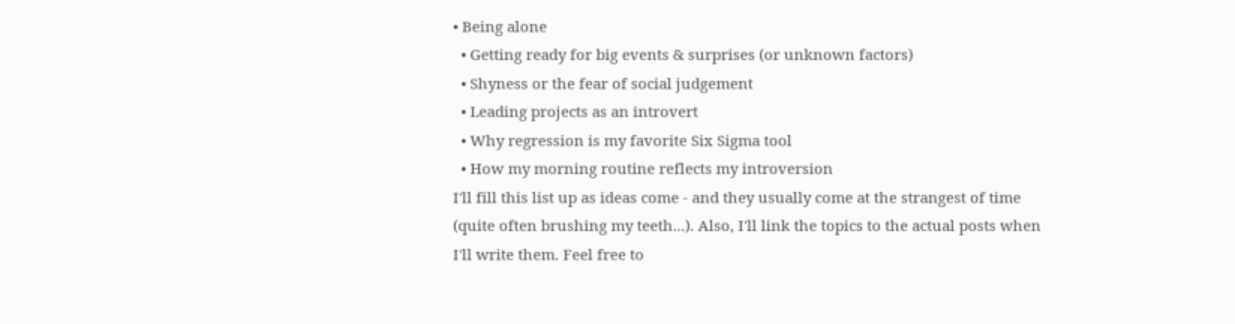• Being alone
  • Getting ready for big events & surprises (or unknown factors)
  • Shyness or the fear of social judgement
  • Leading projects as an introvert
  • Why regression is my favorite Six Sigma tool
  • How my morning routine reflects my introversion
I'll fill this list up as ideas come - and they usually come at the strangest of time (quite often brushing my teeth...). Also, I'll link the topics to the actual posts when I'll write them. Feel free to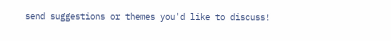send suggestions or themes you'd like to discuss!